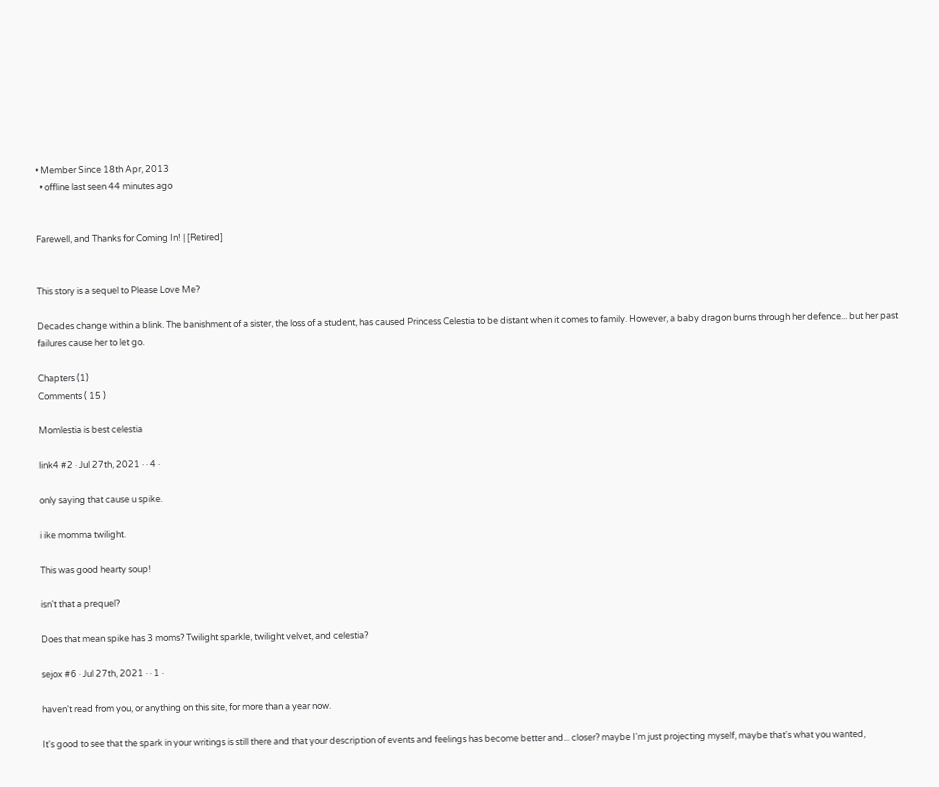• Member Since 18th Apr, 2013
  • offline last seen 44 minutes ago


Farewell, and Thanks for Coming In! | [Retired]


This story is a sequel to Please Love Me?

Decades change within a blink. The banishment of a sister, the loss of a student, has caused Princess Celestia to be distant when it comes to family. However, a baby dragon burns through her defence... but her past failures cause her to let go.

Chapters (1)
Comments ( 15 )

Momlestia is best celestia

link4 #2 · Jul 27th, 2021 · · 4 ·

only saying that cause u spike.

i ike momma twilight.

This was good hearty soup!

isn't that a prequel?

Does that mean spike has 3 moms? Twilight sparkle, twilight velvet, and celestia?

sejox #6 · Jul 27th, 2021 · · 1 ·

haven't read from you, or anything on this site, for more than a year now.

It's good to see that the spark in your writings is still there and that your description of events and feelings has become better and... closer? maybe I'm just projecting myself, maybe that's what you wanted,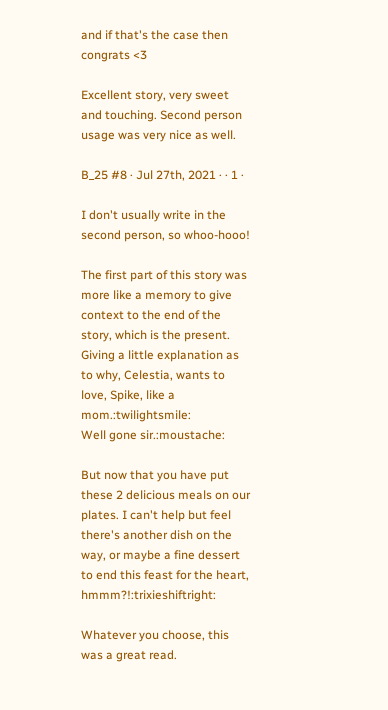and if that's the case then congrats <3

Excellent story, very sweet and touching. Second person usage was very nice as well.

B_25 #8 · Jul 27th, 2021 · · 1 ·

I don't usually write in the second person, so whoo-hooo!

The first part of this story was more like a memory to give context to the end of the story, which is the present. Giving a little explanation as to why, Celestia, wants to love, Spike, like a mom.:twilightsmile:
Well gone sir.:moustache:

But now that you have put these 2 delicious meals on our plates. I can't help but feel there's another dish on the way, or maybe a fine dessert to end this feast for the heart, hmmm?!:trixieshiftright:

Whatever you choose, this was a great read.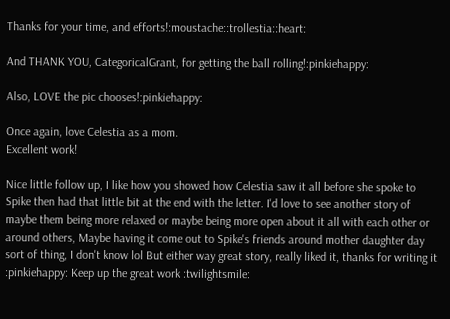Thanks for your time, and efforts!:moustache::trollestia::heart:

And THANK YOU, CategoricalGrant, for getting the ball rolling!:pinkiehappy:

Also, LOVE the pic chooses!:pinkiehappy:

Once again, love Celestia as a mom.
Excellent work!

Nice little follow up, I like how you showed how Celestia saw it all before she spoke to Spike then had that little bit at the end with the letter. I'd love to see another story of maybe them being more relaxed or maybe being more open about it all with each other or around others, Maybe having it come out to Spike's friends around mother daughter day sort of thing, I don't know lol But either way great story, really liked it, thanks for writing it :pinkiehappy: Keep up the great work :twilightsmile: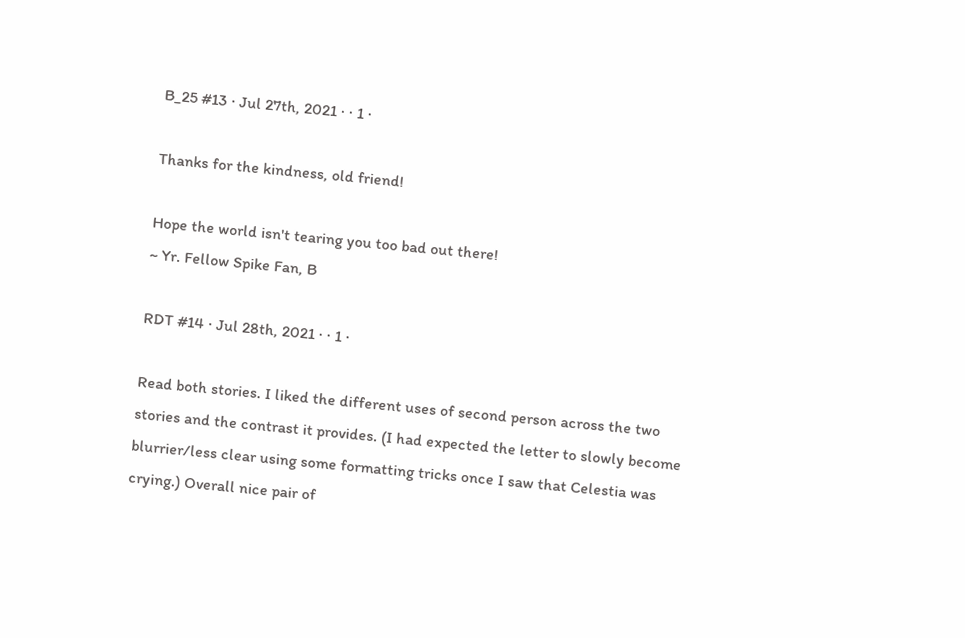B_25 #13 · Jul 27th, 2021 · · 1 ·

Thanks for the kindness, old friend!

Hope the world isn't tearing you too bad out there!
~ Yr. Fellow Spike Fan, B

RDT #14 · Jul 28th, 2021 · · 1 ·

Read both stories. I liked the different uses of second person across the two stories and the contrast it provides. (I had expected the letter to slowly become blurrier/less clear using some formatting tricks once I saw that Celestia was crying.) Overall nice pair of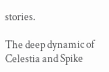stories.

The deep dynamic of Celestia and Spike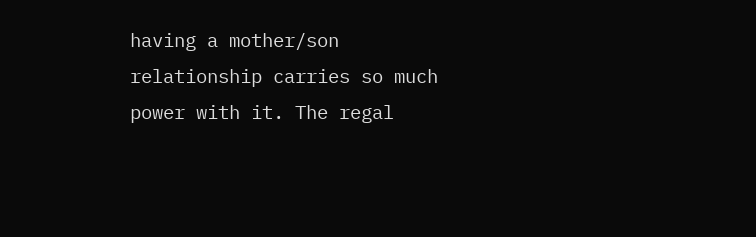having a mother/son relationship carries so much power with it. The regal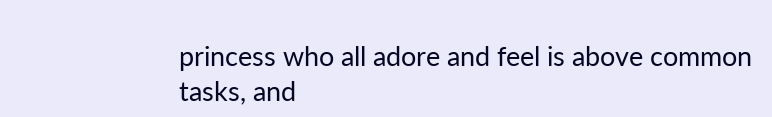princess who all adore and feel is above common tasks, and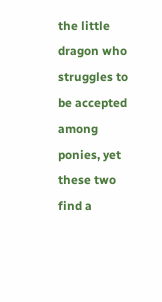the little dragon who struggles to be accepted among ponies, yet these two find a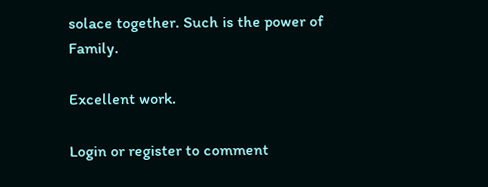solace together. Such is the power of Family.

Excellent work.

Login or register to comment